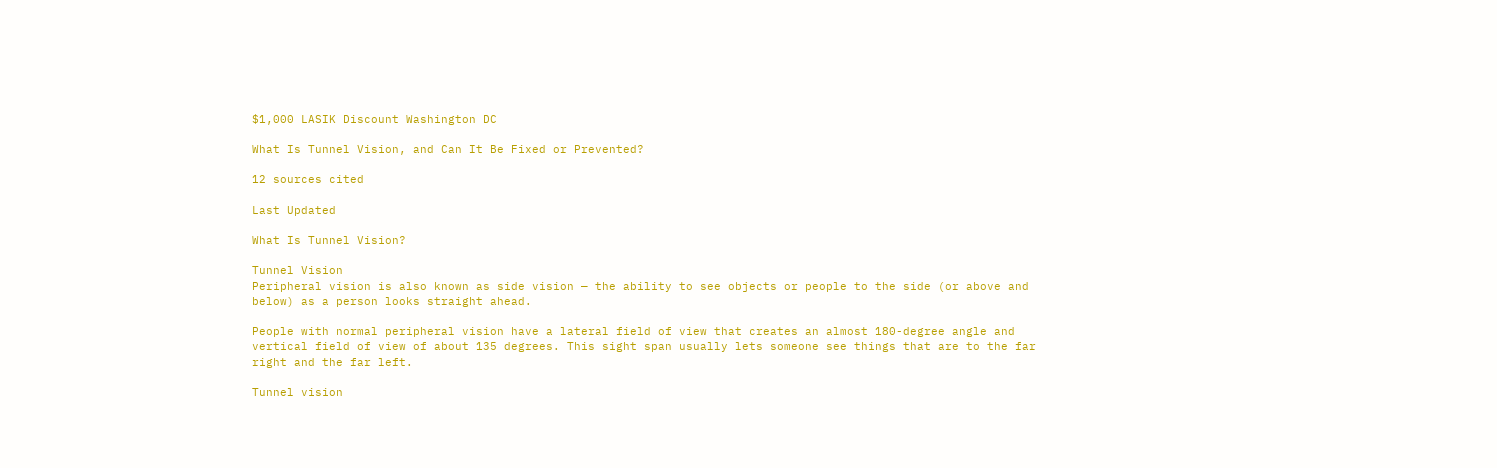$1,000 LASIK Discount Washington DC

What Is Tunnel Vision, and Can It Be Fixed or Prevented?

12 sources cited

Last Updated

What Is Tunnel Vision?

Tunnel Vision
Peripheral vision is also known as side vision — the ability to see objects or people to the side (or above and below) as a person looks straight ahead.

People with normal peripheral vision have a lateral field of view that creates an almost 180-degree angle and vertical field of view of about 135 degrees. This sight span usually lets someone see things that are to the far right and the far left.

Tunnel vision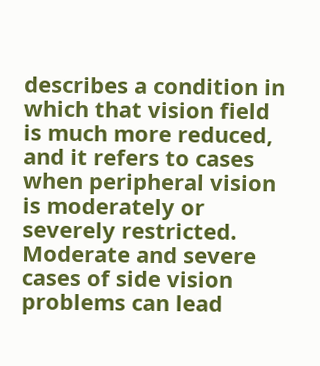describes a condition in which that vision field is much more reduced, and it refers to cases when peripheral vision is moderately or severely restricted. Moderate and severe cases of side vision problems can lead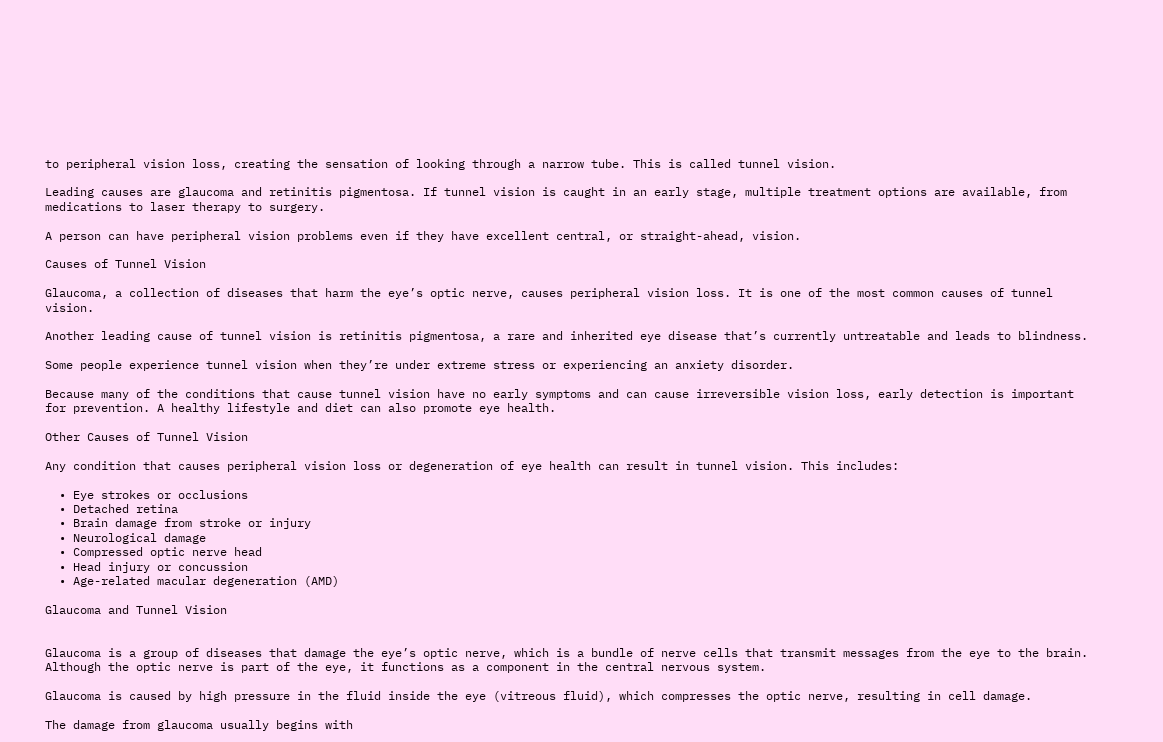to peripheral vision loss, creating the sensation of looking through a narrow tube. This is called tunnel vision.

Leading causes are glaucoma and retinitis pigmentosa. If tunnel vision is caught in an early stage, multiple treatment options are available, from medications to laser therapy to surgery.

A person can have peripheral vision problems even if they have excellent central, or straight-ahead, vision.

Causes of Tunnel Vision

Glaucoma, a collection of diseases that harm the eye’s optic nerve, causes peripheral vision loss. It is one of the most common causes of tunnel vision.

Another leading cause of tunnel vision is retinitis pigmentosa, a rare and inherited eye disease that’s currently untreatable and leads to blindness.

Some people experience tunnel vision when they’re under extreme stress or experiencing an anxiety disorder.

Because many of the conditions that cause tunnel vision have no early symptoms and can cause irreversible vision loss, early detection is important for prevention. A healthy lifestyle and diet can also promote eye health.

Other Causes of Tunnel Vision

Any condition that causes peripheral vision loss or degeneration of eye health can result in tunnel vision. This includes:

  • Eye strokes or occlusions
  • Detached retina
  • Brain damage from stroke or injury
  • Neurological damage
  • Compressed optic nerve head
  • Head injury or concussion
  • Age-related macular degeneration (AMD)

Glaucoma and Tunnel Vision


Glaucoma is a group of diseases that damage the eye’s optic nerve, which is a bundle of nerve cells that transmit messages from the eye to the brain. Although the optic nerve is part of the eye, it functions as a component in the central nervous system.

Glaucoma is caused by high pressure in the fluid inside the eye (vitreous fluid), which compresses the optic nerve, resulting in cell damage.

The damage from glaucoma usually begins with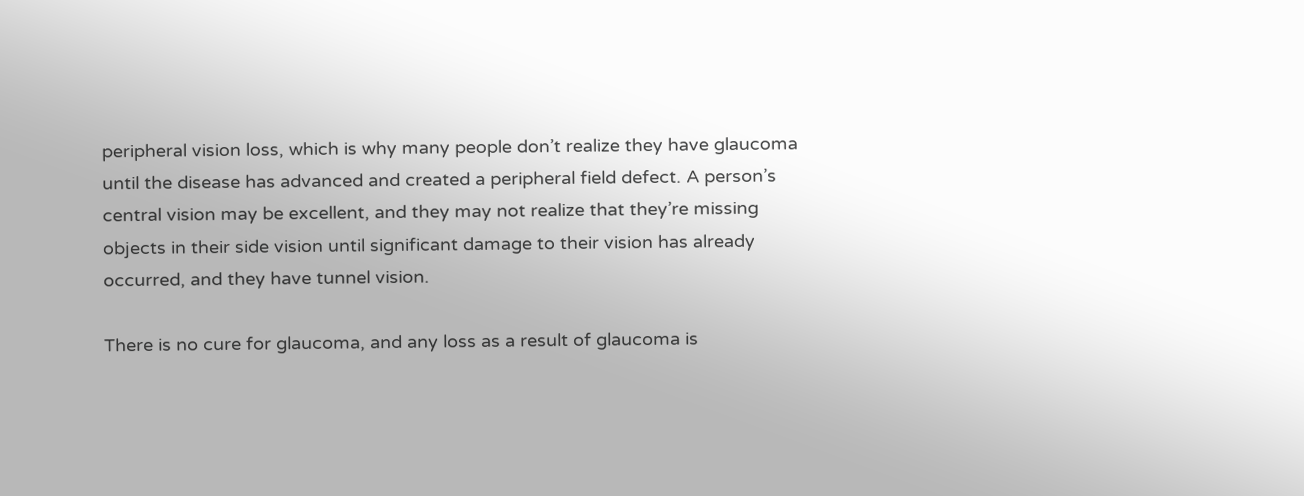peripheral vision loss, which is why many people don’t realize they have glaucoma until the disease has advanced and created a peripheral field defect. A person’s central vision may be excellent, and they may not realize that they’re missing objects in their side vision until significant damage to their vision has already occurred, and they have tunnel vision.

There is no cure for glaucoma, and any loss as a result of glaucoma is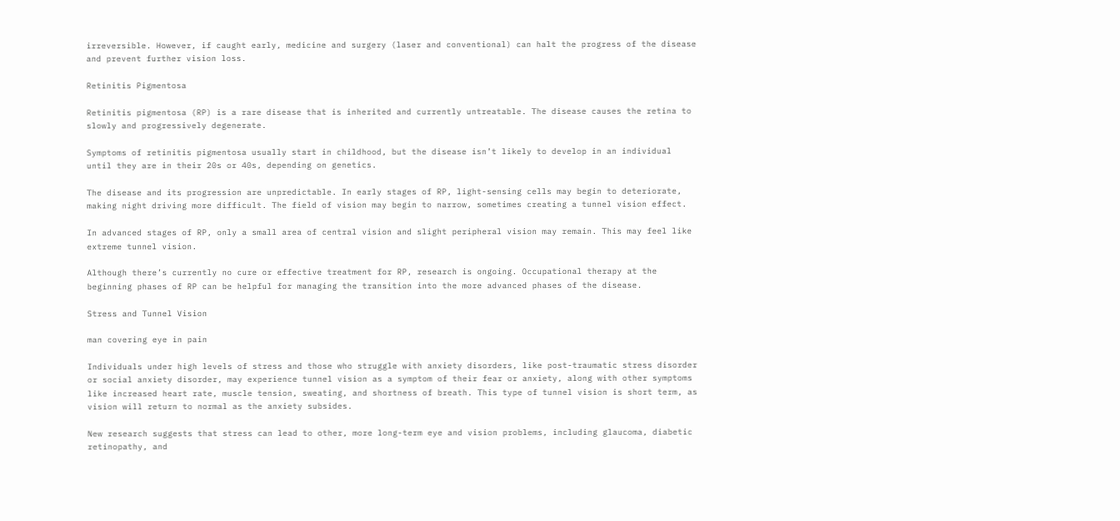irreversible. However, if caught early, medicine and surgery (laser and conventional) can halt the progress of the disease and prevent further vision loss.

Retinitis Pigmentosa

Retinitis pigmentosa (RP) is a rare disease that is inherited and currently untreatable. The disease causes the retina to slowly and progressively degenerate.

Symptoms of retinitis pigmentosa usually start in childhood, but the disease isn’t likely to develop in an individual until they are in their 20s or 40s, depending on genetics.

The disease and its progression are unpredictable. In early stages of RP, light-sensing cells may begin to deteriorate, making night driving more difficult. The field of vision may begin to narrow, sometimes creating a tunnel vision effect.

In advanced stages of RP, only a small area of central vision and slight peripheral vision may remain. This may feel like extreme tunnel vision.

Although there’s currently no cure or effective treatment for RP, research is ongoing. Occupational therapy at the beginning phases of RP can be helpful for managing the transition into the more advanced phases of the disease.

Stress and Tunnel Vision

man covering eye in pain

Individuals under high levels of stress and those who struggle with anxiety disorders, like post-traumatic stress disorder or social anxiety disorder, may experience tunnel vision as a symptom of their fear or anxiety, along with other symptoms like increased heart rate, muscle tension, sweating, and shortness of breath. This type of tunnel vision is short term, as vision will return to normal as the anxiety subsides.

New research suggests that stress can lead to other, more long-term eye and vision problems, including glaucoma, diabetic retinopathy, and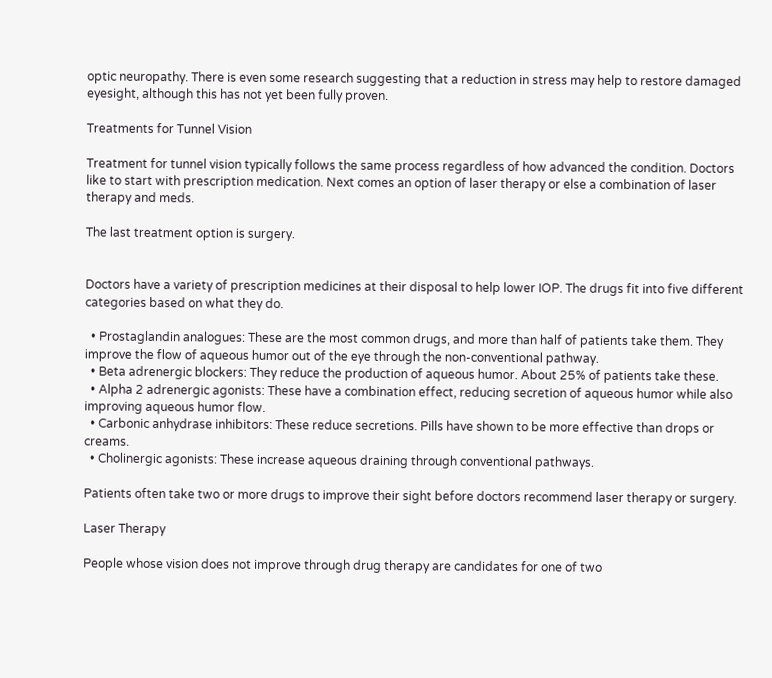optic neuropathy. There is even some research suggesting that a reduction in stress may help to restore damaged eyesight, although this has not yet been fully proven.

Treatments for Tunnel Vision

Treatment for tunnel vision typically follows the same process regardless of how advanced the condition. Doctors like to start with prescription medication. Next comes an option of laser therapy or else a combination of laser therapy and meds.

The last treatment option is surgery.


Doctors have a variety of prescription medicines at their disposal to help lower IOP. The drugs fit into five different categories based on what they do.

  • Prostaglandin analogues: These are the most common drugs, and more than half of patients take them. They improve the flow of aqueous humor out of the eye through the non-conventional pathway.
  • Beta adrenergic blockers: They reduce the production of aqueous humor. About 25% of patients take these.
  • Alpha 2 adrenergic agonists: These have a combination effect, reducing secretion of aqueous humor while also improving aqueous humor flow.
  • Carbonic anhydrase inhibitors: These reduce secretions. Pills have shown to be more effective than drops or creams.
  • Cholinergic agonists: These increase aqueous draining through conventional pathways.

Patients often take two or more drugs to improve their sight before doctors recommend laser therapy or surgery.

Laser Therapy

People whose vision does not improve through drug therapy are candidates for one of two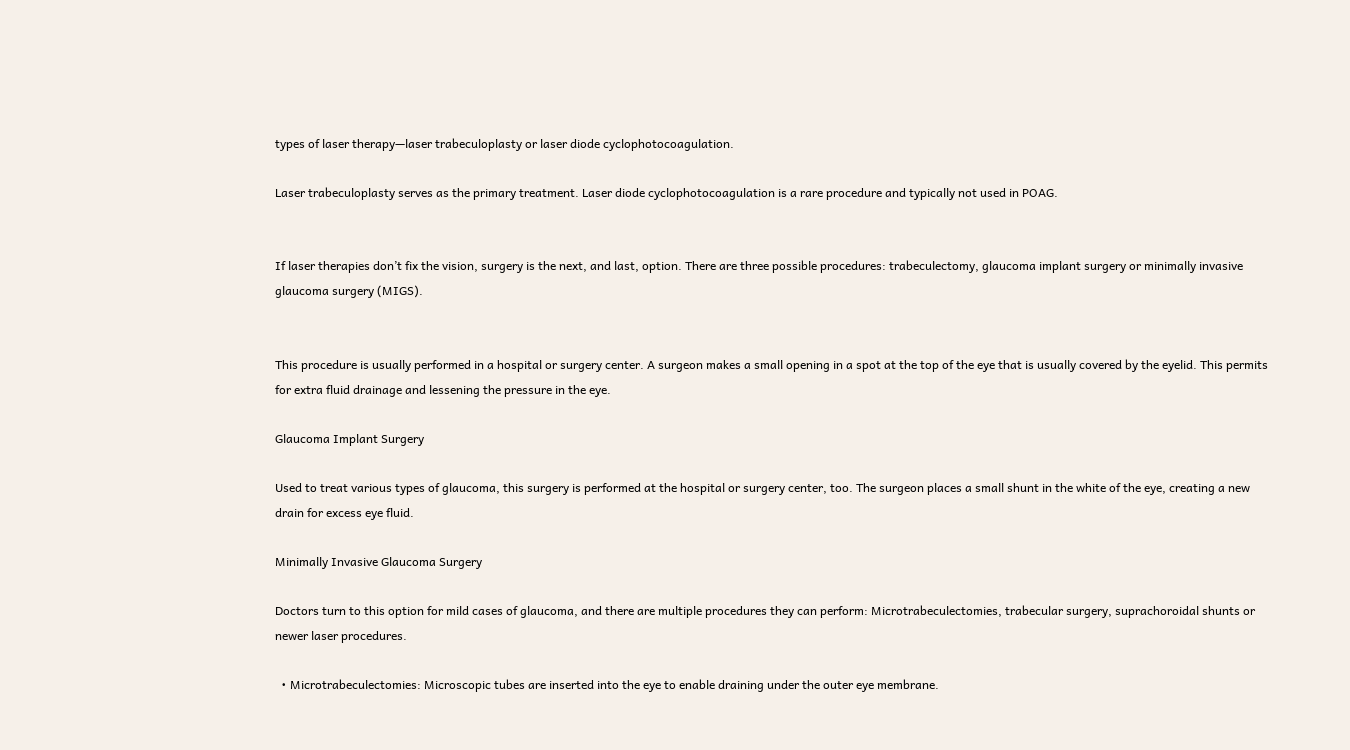types of laser therapy—laser trabeculoplasty or laser diode cyclophotocoagulation.

Laser trabeculoplasty serves as the primary treatment. Laser diode cyclophotocoagulation is a rare procedure and typically not used in POAG.


If laser therapies don’t fix the vision, surgery is the next, and last, option. There are three possible procedures: trabeculectomy, glaucoma implant surgery or minimally invasive glaucoma surgery (MIGS).


This procedure is usually performed in a hospital or surgery center. A surgeon makes a small opening in a spot at the top of the eye that is usually covered by the eyelid. This permits for extra fluid drainage and lessening the pressure in the eye.

Glaucoma Implant Surgery

Used to treat various types of glaucoma, this surgery is performed at the hospital or surgery center, too. The surgeon places a small shunt in the white of the eye, creating a new drain for excess eye fluid.

Minimally Invasive Glaucoma Surgery

Doctors turn to this option for mild cases of glaucoma, and there are multiple procedures they can perform: Microtrabeculectomies, trabecular surgery, suprachoroidal shunts or newer laser procedures.

  • Microtrabeculectomies: Microscopic tubes are inserted into the eye to enable draining under the outer eye membrane.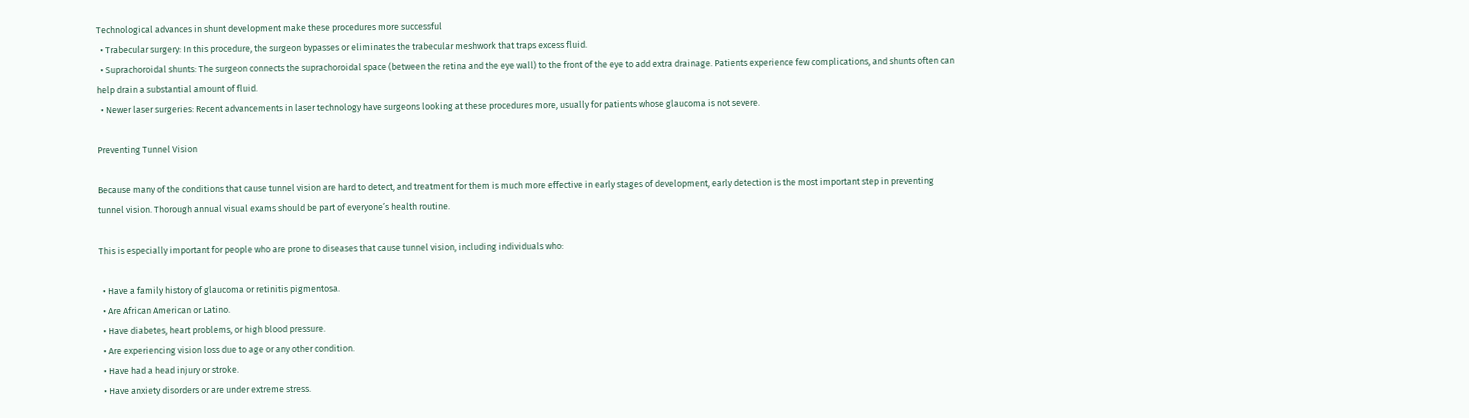Technological advances in shunt development make these procedures more successful
  • Trabecular surgery: In this procedure, the surgeon bypasses or eliminates the trabecular meshwork that traps excess fluid.
  • Suprachoroidal shunts: The surgeon connects the suprachoroidal space (between the retina and the eye wall) to the front of the eye to add extra drainage. Patients experience few complications, and shunts often can help drain a substantial amount of fluid.
  • Newer laser surgeries: Recent advancements in laser technology have surgeons looking at these procedures more, usually for patients whose glaucoma is not severe.

Preventing Tunnel Vision

Because many of the conditions that cause tunnel vision are hard to detect, and treatment for them is much more effective in early stages of development, early detection is the most important step in preventing tunnel vision. Thorough annual visual exams should be part of everyone’s health routine.

This is especially important for people who are prone to diseases that cause tunnel vision, including individuals who:

  • Have a family history of glaucoma or retinitis pigmentosa.
  • Are African American or Latino.
  • Have diabetes, heart problems, or high blood pressure.
  • Are experiencing vision loss due to age or any other condition.
  • Have had a head injury or stroke.
  • Have anxiety disorders or are under extreme stress.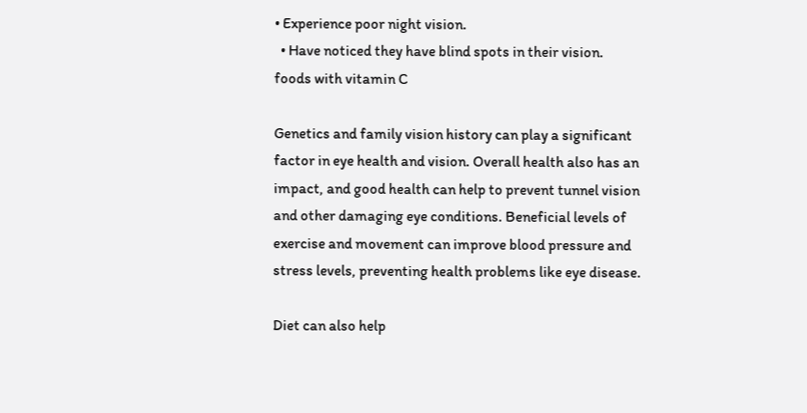• Experience poor night vision.
  • Have noticed they have blind spots in their vision.
foods with vitamin C

Genetics and family vision history can play a significant factor in eye health and vision. Overall health also has an impact, and good health can help to prevent tunnel vision and other damaging eye conditions. Beneficial levels of exercise and movement can improve blood pressure and stress levels, preventing health problems like eye disease.

Diet can also help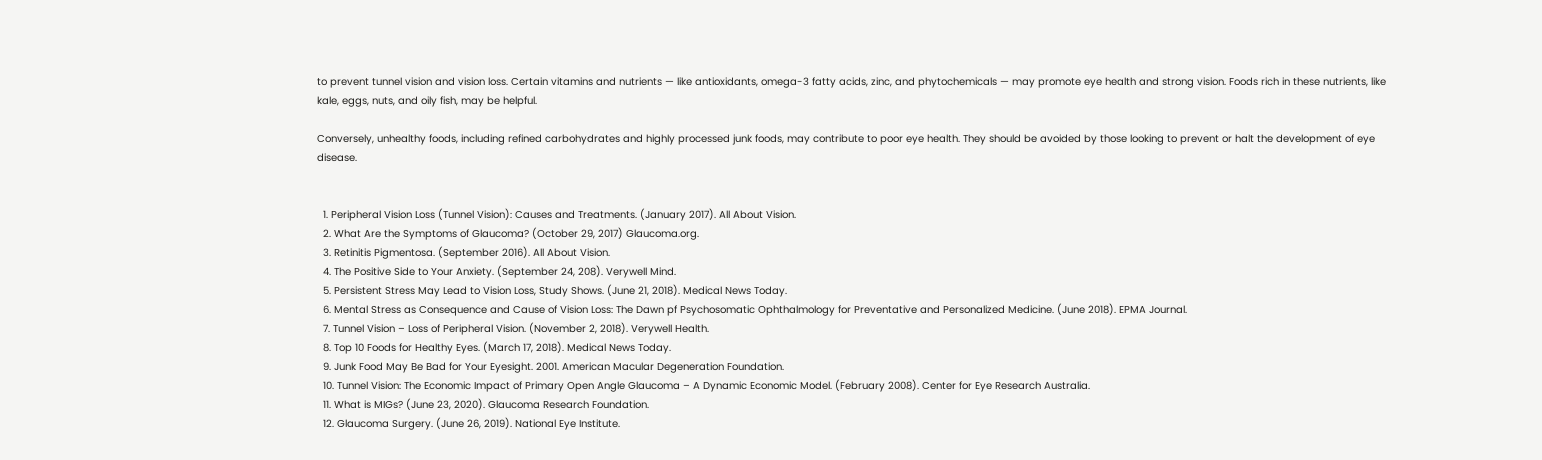to prevent tunnel vision and vision loss. Certain vitamins and nutrients — like antioxidants, omega-3 fatty acids, zinc, and phytochemicals — may promote eye health and strong vision. Foods rich in these nutrients, like kale, eggs, nuts, and oily fish, may be helpful.

Conversely, unhealthy foods, including refined carbohydrates and highly processed junk foods, may contribute to poor eye health. They should be avoided by those looking to prevent or halt the development of eye disease.


  1. Peripheral Vision Loss (Tunnel Vision): Causes and Treatments. (January 2017). All About Vision.
  2. What Are the Symptoms of Glaucoma? (October 29, 2017) Glaucoma.org.
  3. Retinitis Pigmentosa. (September 2016). All About Vision.
  4. The Positive Side to Your Anxiety. (September 24, 208). Verywell Mind.
  5. Persistent Stress May Lead to Vision Loss, Study Shows. (June 21, 2018). Medical News Today.
  6. Mental Stress as Consequence and Cause of Vision Loss: The Dawn pf Psychosomatic Ophthalmology for Preventative and Personalized Medicine. (June 2018). EPMA Journal.
  7. Tunnel Vision – Loss of Peripheral Vision. (November 2, 2018). Verywell Health.
  8. Top 10 Foods for Healthy Eyes. (March 17, 2018). Medical News Today.
  9. Junk Food May Be Bad for Your Eyesight. 2001. American Macular Degeneration Foundation.
  10. Tunnel Vision: The Economic Impact of Primary Open Angle Glaucoma – A Dynamic Economic Model. (February 2008). Center for Eye Research Australia.
  11. What is MIGs? (June 23, 2020). Glaucoma Research Foundation.
  12. Glaucoma Surgery. (June 26, 2019). National Eye Institute.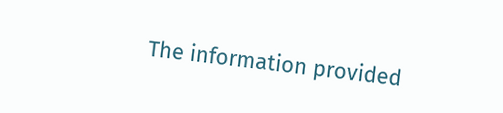The information provided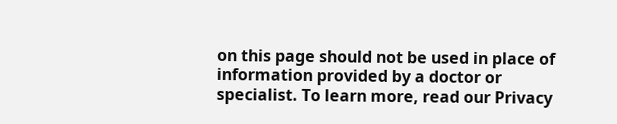on this page should not be used in place of information provided by a doctor or specialist. To learn more, read our Privacy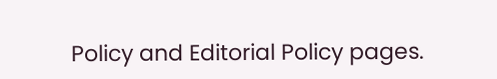Policy and Editorial Policy pages.